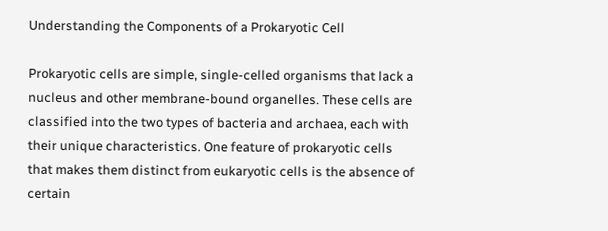Understanding the Components of a Prokaryotic Cell

Prokaryotic cells are simple, single-celled organisms that lack a nucleus and other membrane-bound organelles. These cells are classified into the two types of bacteria and archaea, each with their unique characteristics. One feature of prokaryotic cells that makes them distinct from eukaryotic cells is the absence of certain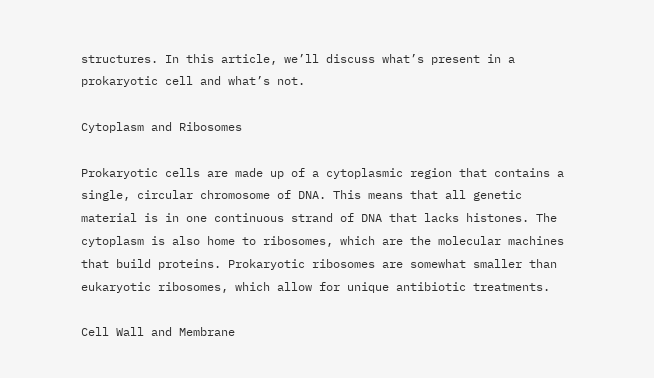structures. In this article, we’ll discuss what’s present in a prokaryotic cell and what’s not.

Cytoplasm and Ribosomes

Prokaryotic cells are made up of a cytoplasmic region that contains a single, circular chromosome of DNA. This means that all genetic material is in one continuous strand of DNA that lacks histones. The cytoplasm is also home to ribosomes, which are the molecular machines that build proteins. Prokaryotic ribosomes are somewhat smaller than eukaryotic ribosomes, which allow for unique antibiotic treatments.

Cell Wall and Membrane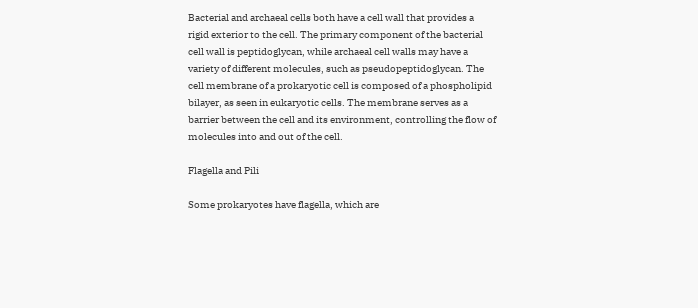Bacterial and archaeal cells both have a cell wall that provides a rigid exterior to the cell. The primary component of the bacterial cell wall is peptidoglycan, while archaeal cell walls may have a variety of different molecules, such as pseudopeptidoglycan. The cell membrane of a prokaryotic cell is composed of a phospholipid bilayer, as seen in eukaryotic cells. The membrane serves as a barrier between the cell and its environment, controlling the flow of molecules into and out of the cell.

Flagella and Pili

Some prokaryotes have flagella, which are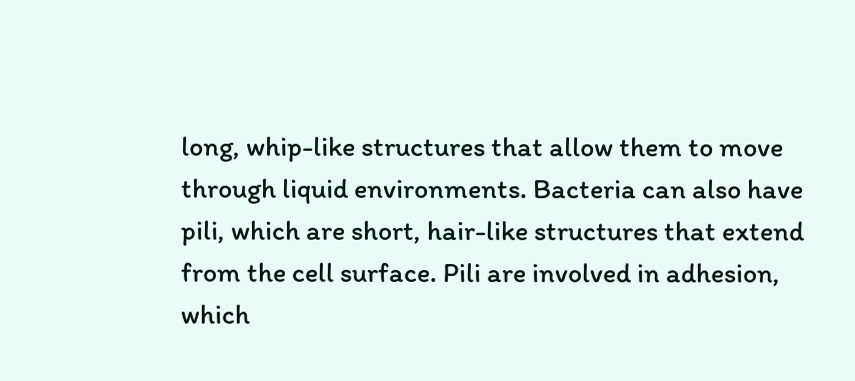long, whip-like structures that allow them to move through liquid environments. Bacteria can also have pili, which are short, hair-like structures that extend from the cell surface. Pili are involved in adhesion, which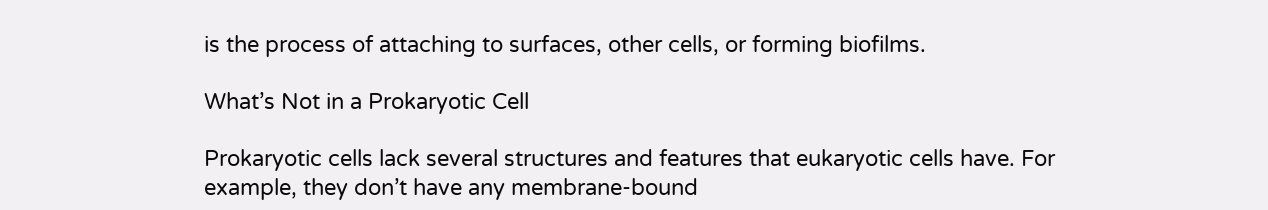is the process of attaching to surfaces, other cells, or forming biofilms.

What’s Not in a Prokaryotic Cell

Prokaryotic cells lack several structures and features that eukaryotic cells have. For example, they don’t have any membrane-bound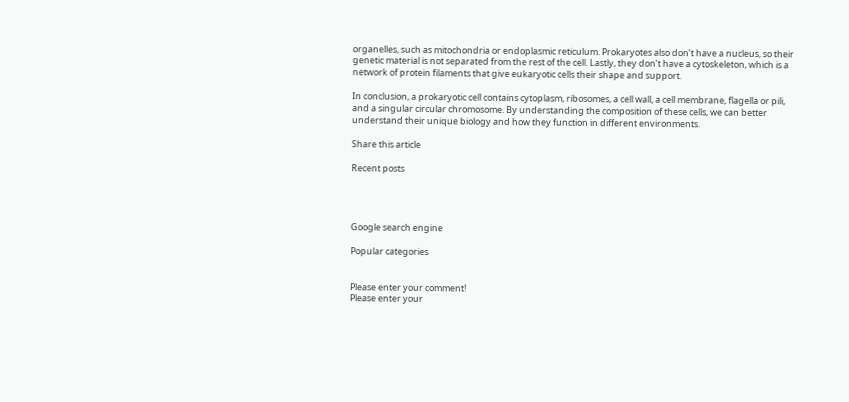organelles, such as mitochondria or endoplasmic reticulum. Prokaryotes also don’t have a nucleus, so their genetic material is not separated from the rest of the cell. Lastly, they don’t have a cytoskeleton, which is a network of protein filaments that give eukaryotic cells their shape and support.

In conclusion, a prokaryotic cell contains cytoplasm, ribosomes, a cell wall, a cell membrane, flagella or pili, and a singular circular chromosome. By understanding the composition of these cells, we can better understand their unique biology and how they function in different environments.

Share this article

Recent posts




Google search engine

Popular categories


Please enter your comment!
Please enter your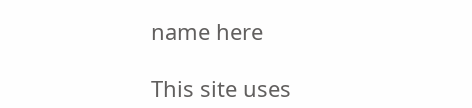name here

This site uses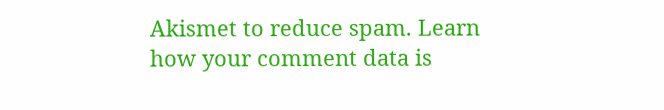Akismet to reduce spam. Learn how your comment data is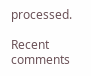processed.

Recent comments